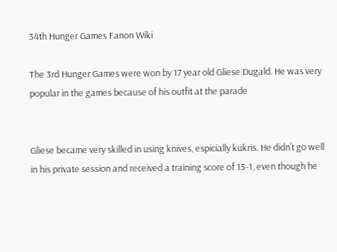34th Hunger Games Fanon Wiki

The 3rd Hunger Games were won by 17 year old Gliese Dugald. He was very popular in the games because of his outfit at the parade


Gliese became very skilled in using knives, espicially kukris. He didn’t go well in his private session and received a training score of 15-1, even though he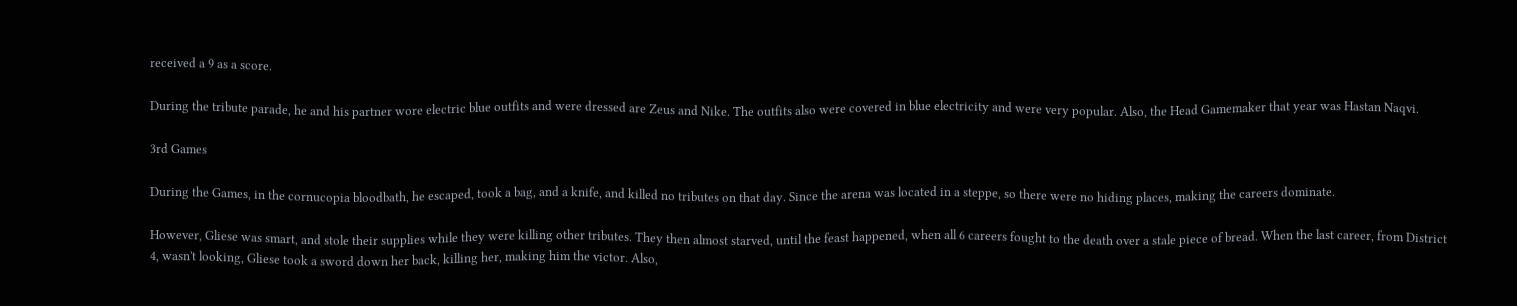received a 9 as a score.

During the tribute parade, he and his partner wore electric blue outfits and were dressed are Zeus and Nike. The outfits also were covered in blue electricity and were very popular. Also, the Head Gamemaker that year was Hastan Naqvi.

3rd Games

During the Games, in the cornucopia bloodbath, he escaped, took a bag, and a knife, and killed no tributes on that day. Since the arena was located in a steppe, so there were no hiding places, making the careers dominate.

However, Gliese was smart, and stole their supplies while they were killing other tributes. They then almost starved, until the feast happened, when all 6 careers fought to the death over a stale piece of bread. When the last career, from District 4, wasn't looking, Gliese took a sword down her back, killing her, making him the victor. Also,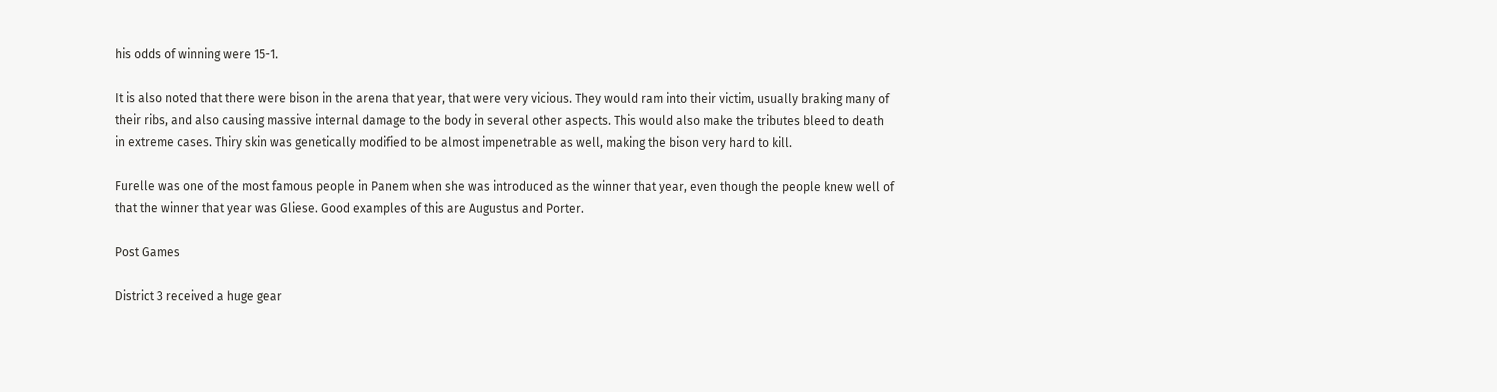his odds of winning were 15-1.

It is also noted that there were bison in the arena that year, that were very vicious. They would ram into their victim, usually braking many of their ribs, and also causing massive internal damage to the body in several other aspects. This would also make the tributes bleed to death in extreme cases. Thiry skin was genetically modified to be almost impenetrable as well, making the bison very hard to kill.

Furelle was one of the most famous people in Panem when she was introduced as the winner that year, even though the people knew well of that the winner that year was Gliese. Good examples of this are Augustus and Porter.

Post Games

District 3 received a huge gear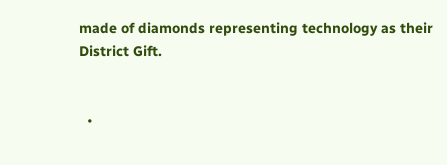made of diamonds representing technology as their District Gift.


  •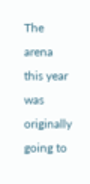The arena this year was originally going to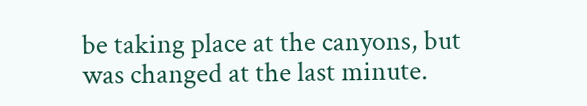be taking place at the canyons, but was changed at the last minute.